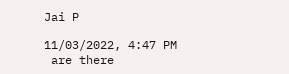Jai P

11/03/2022, 4:47 PM
 are there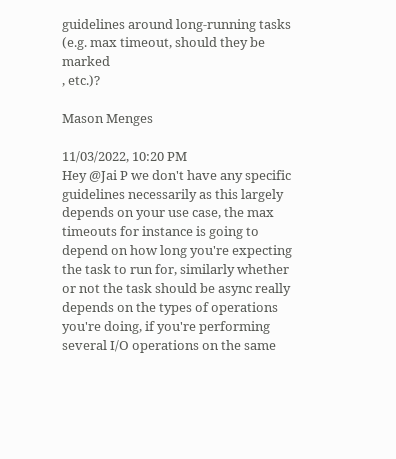guidelines around long-running tasks (e.g. max timeout, should they be marked
, etc.)?

Mason Menges

11/03/2022, 10:20 PM
Hey @Jai P we don't have any specific guidelines necessarily as this largely depends on your use case, the max timeouts for instance is going to depend on how long you're expecting the task to run for, similarly whether or not the task should be async really depends on the types of operations you're doing, if you're performing several I/O operations on the same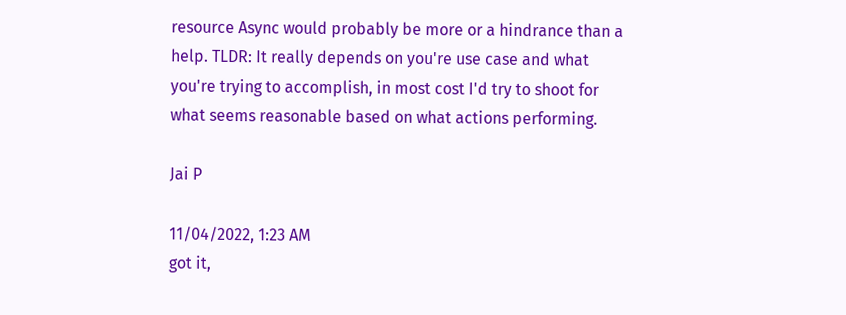resource Async would probably be more or a hindrance than a help. TLDR: It really depends on you're use case and what you're trying to accomplish, in most cost I'd try to shoot for what seems reasonable based on what actions performing.

Jai P

11/04/2022, 1:23 AM
got it,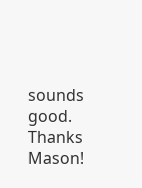sounds good. Thanks Mason!